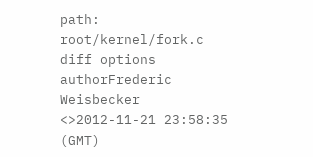path: root/kernel/fork.c
diff options
authorFrederic Weisbecker <>2012-11-21 23:58:35 (GMT)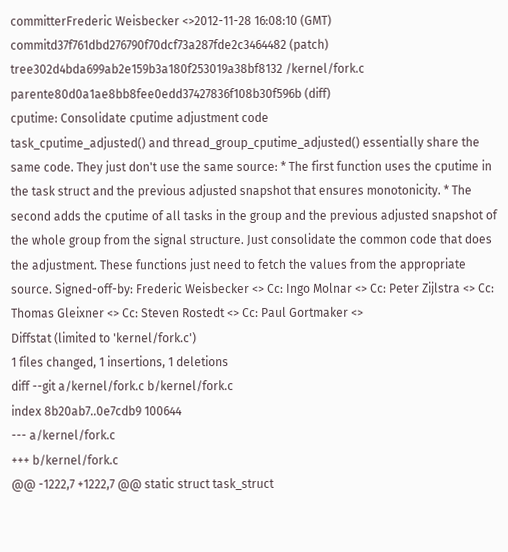committerFrederic Weisbecker <>2012-11-28 16:08:10 (GMT)
commitd37f761dbd276790f70dcf73a287fde2c3464482 (patch)
tree302d4bda699ab2e159b3a180f253019a38bf8132 /kernel/fork.c
parente80d0a1ae8bb8fee0edd37427836f108b30f596b (diff)
cputime: Consolidate cputime adjustment code
task_cputime_adjusted() and thread_group_cputime_adjusted() essentially share the same code. They just don't use the same source: * The first function uses the cputime in the task struct and the previous adjusted snapshot that ensures monotonicity. * The second adds the cputime of all tasks in the group and the previous adjusted snapshot of the whole group from the signal structure. Just consolidate the common code that does the adjustment. These functions just need to fetch the values from the appropriate source. Signed-off-by: Frederic Weisbecker <> Cc: Ingo Molnar <> Cc: Peter Zijlstra <> Cc: Thomas Gleixner <> Cc: Steven Rostedt <> Cc: Paul Gortmaker <>
Diffstat (limited to 'kernel/fork.c')
1 files changed, 1 insertions, 1 deletions
diff --git a/kernel/fork.c b/kernel/fork.c
index 8b20ab7..0e7cdb9 100644
--- a/kernel/fork.c
+++ b/kernel/fork.c
@@ -1222,7 +1222,7 @@ static struct task_struct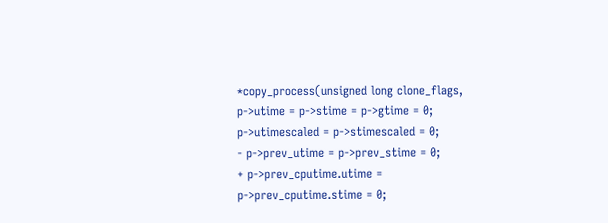*copy_process(unsigned long clone_flags,
p->utime = p->stime = p->gtime = 0;
p->utimescaled = p->stimescaled = 0;
- p->prev_utime = p->prev_stime = 0;
+ p->prev_cputime.utime = p->prev_cputime.stime = 0;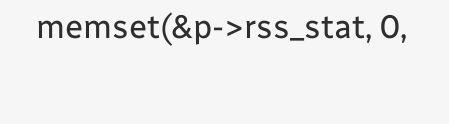memset(&p->rss_stat, 0,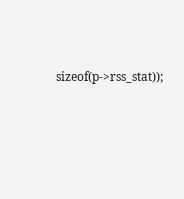sizeof(p->rss_stat));